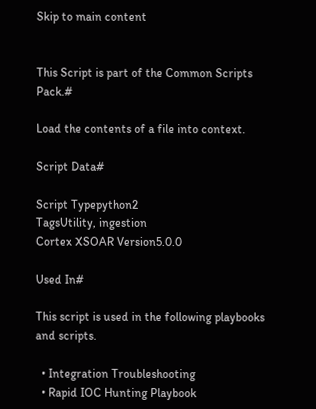Skip to main content


This Script is part of the Common Scripts Pack.#

Load the contents of a file into context.

Script Data#

Script Typepython2
TagsUtility, ingestion
Cortex XSOAR Version5.0.0

Used In#

This script is used in the following playbooks and scripts.

  • Integration Troubleshooting
  • Rapid IOC Hunting Playbook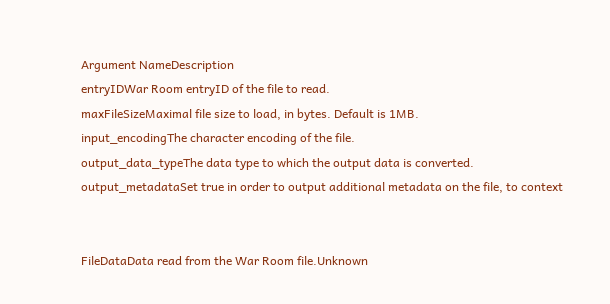Argument NameDescription
entryIDWar Room entryID of the file to read.
maxFileSizeMaximal file size to load, in bytes. Default is 1MB.
input_encodingThe character encoding of the file.
output_data_typeThe data type to which the output data is converted.
output_metadataSet true in order to output additional metadata on the file, to context


FileDataData read from the War Room file.Unknown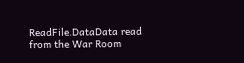ReadFile.DataData read from the War Room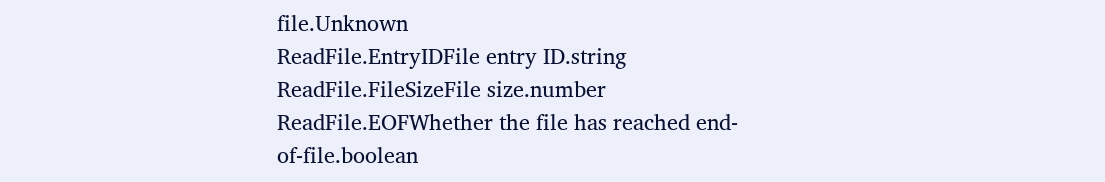file.Unknown
ReadFile.EntryIDFile entry ID.string
ReadFile.FileSizeFile size.number
ReadFile.EOFWhether the file has reached end-of-file.boolean